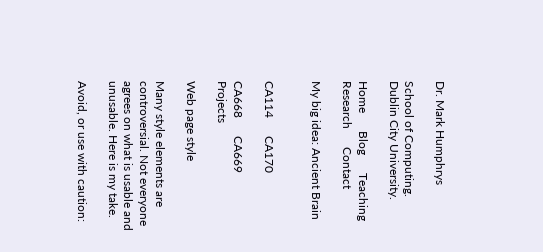Dr. Mark Humphrys

School of Computing. Dublin City University.

Home      Blog      Teaching      Research      Contact

My big idea: Ancient Brain


CA114      CA170

CA668      CA669      Projects

Web page style

Many style elements are controversial. Not everyone agrees on what is usable and unusable. Here is my take.

Avoid, or use with caution: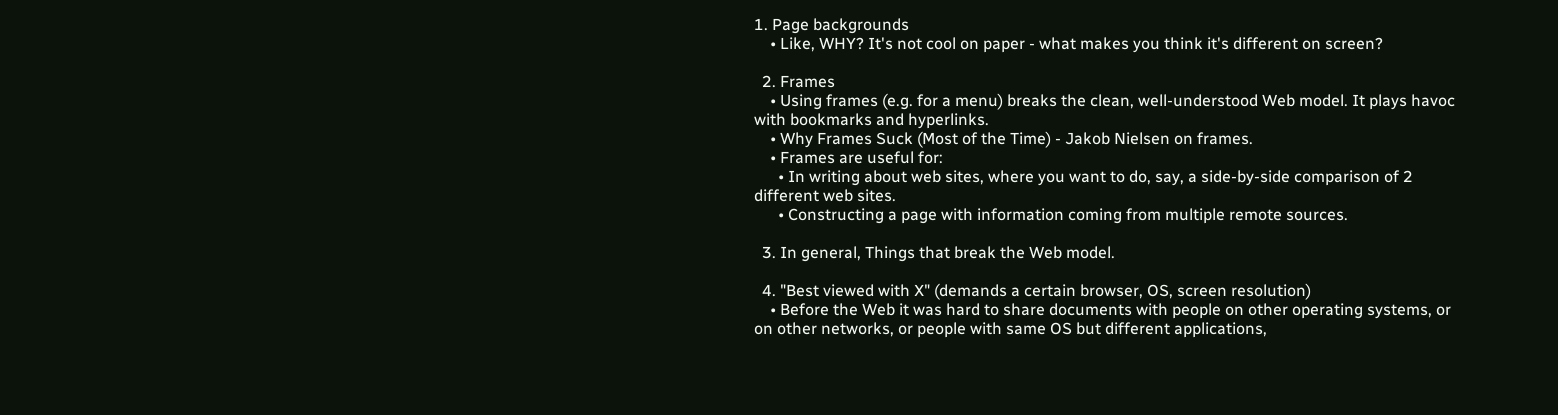1. Page backgrounds
    • Like, WHY? It's not cool on paper - what makes you think it's different on screen?

  2. Frames
    • Using frames (e.g. for a menu) breaks the clean, well-understood Web model. It plays havoc with bookmarks and hyperlinks.
    • Why Frames Suck (Most of the Time) - Jakob Nielsen on frames.
    • Frames are useful for:
      • In writing about web sites, where you want to do, say, a side-by-side comparison of 2 different web sites.
      • Constructing a page with information coming from multiple remote sources.

  3. In general, Things that break the Web model.

  4. "Best viewed with X" (demands a certain browser, OS, screen resolution)
    • Before the Web it was hard to share documents with people on other operating systems, or on other networks, or people with same OS but different applications,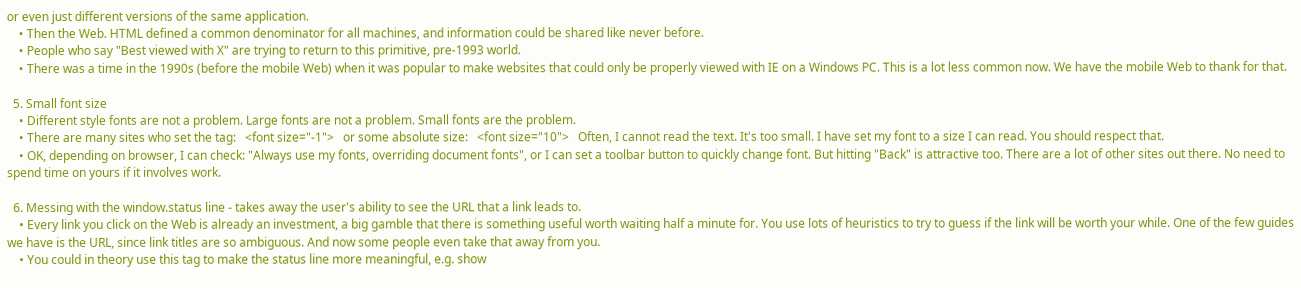or even just different versions of the same application.
    • Then the Web. HTML defined a common denominator for all machines, and information could be shared like never before.
    • People who say "Best viewed with X" are trying to return to this primitive, pre-1993 world.
    • There was a time in the 1990s (before the mobile Web) when it was popular to make websites that could only be properly viewed with IE on a Windows PC. This is a lot less common now. We have the mobile Web to thank for that.

  5. Small font size
    • Different style fonts are not a problem. Large fonts are not a problem. Small fonts are the problem.
    • There are many sites who set the tag:   <font size="-1">   or some absolute size:   <font size="10">   Often, I cannot read the text. It's too small. I have set my font to a size I can read. You should respect that.
    • OK, depending on browser, I can check: "Always use my fonts, overriding document fonts", or I can set a toolbar button to quickly change font. But hitting "Back" is attractive too. There are a lot of other sites out there. No need to spend time on yours if it involves work.

  6. Messing with the window.status line - takes away the user's ability to see the URL that a link leads to.
    • Every link you click on the Web is already an investment, a big gamble that there is something useful worth waiting half a minute for. You use lots of heuristics to try to guess if the link will be worth your while. One of the few guides we have is the URL, since link titles are so ambiguous. And now some people even take that away from you.
    • You could in theory use this tag to make the status line more meaningful, e.g. show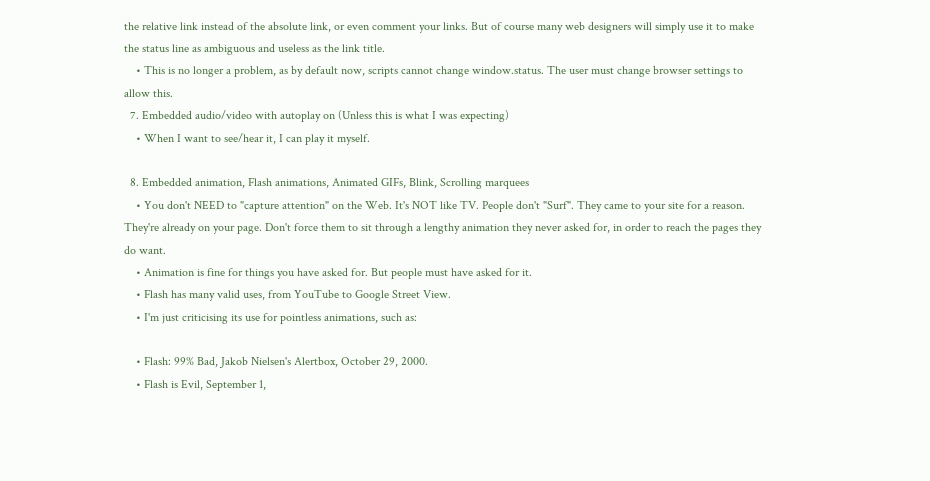the relative link instead of the absolute link, or even comment your links. But of course many web designers will simply use it to make the status line as ambiguous and useless as the link title.
    • This is no longer a problem, as by default now, scripts cannot change window.status. The user must change browser settings to allow this.
  7. Embedded audio/video with autoplay on (Unless this is what I was expecting)
    • When I want to see/hear it, I can play it myself.

  8. Embedded animation, Flash animations, Animated GIFs, Blink, Scrolling marquees
    • You don't NEED to "capture attention" on the Web. It's NOT like TV. People don't "Surf". They came to your site for a reason. They're already on your page. Don't force them to sit through a lengthy animation they never asked for, in order to reach the pages they do want.
    • Animation is fine for things you have asked for. But people must have asked for it.
    • Flash has many valid uses, from YouTube to Google Street View.
    • I'm just criticising its use for pointless animations, such as:

    • Flash: 99% Bad, Jakob Nielsen's Alertbox, October 29, 2000.
    • Flash is Evil, September 1,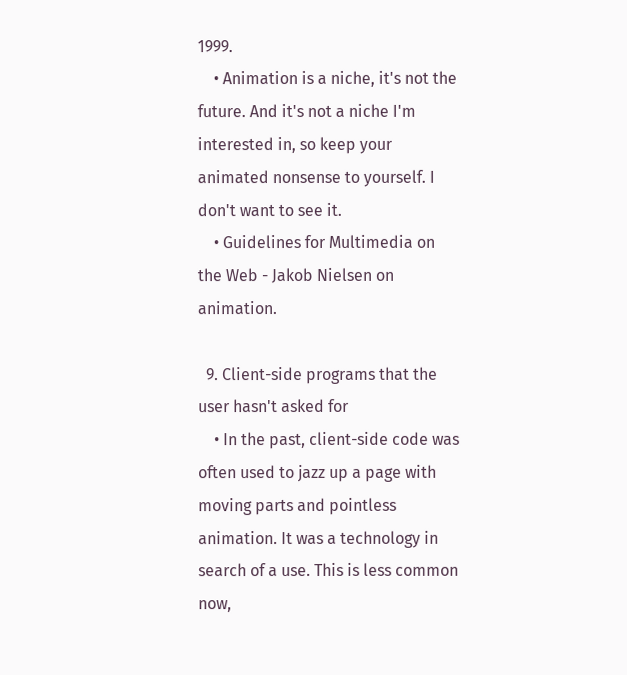1999.
    • Animation is a niche, it's not the future. And it's not a niche I'm interested in, so keep your animated nonsense to yourself. I don't want to see it.
    • Guidelines for Multimedia on the Web - Jakob Nielsen on animation.

  9. Client-side programs that the user hasn't asked for
    • In the past, client-side code was often used to jazz up a page with moving parts and pointless animation. It was a technology in search of a use. This is less common now,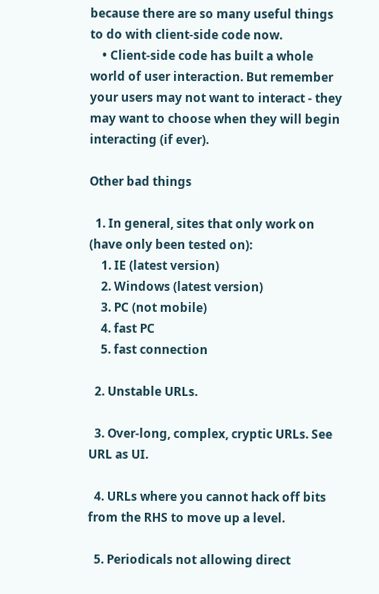because there are so many useful things to do with client-side code now.
    • Client-side code has built a whole world of user interaction. But remember your users may not want to interact - they may want to choose when they will begin interacting (if ever).

Other bad things

  1. In general, sites that only work on (have only been tested on):
    1. IE (latest version)
    2. Windows (latest version)
    3. PC (not mobile)
    4. fast PC
    5. fast connection

  2. Unstable URLs.

  3. Over-long, complex, cryptic URLs. See URL as UI.

  4. URLs where you cannot hack off bits from the RHS to move up a level.

  5. Periodicals not allowing direct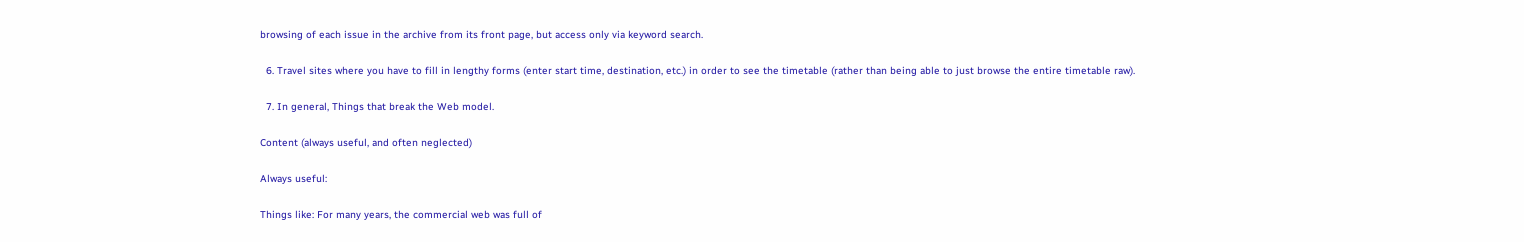browsing of each issue in the archive from its front page, but access only via keyword search.

  6. Travel sites where you have to fill in lengthy forms (enter start time, destination, etc.) in order to see the timetable (rather than being able to just browse the entire timetable raw).

  7. In general, Things that break the Web model.

Content (always useful, and often neglected)

Always useful:

Things like: For many years, the commercial web was full of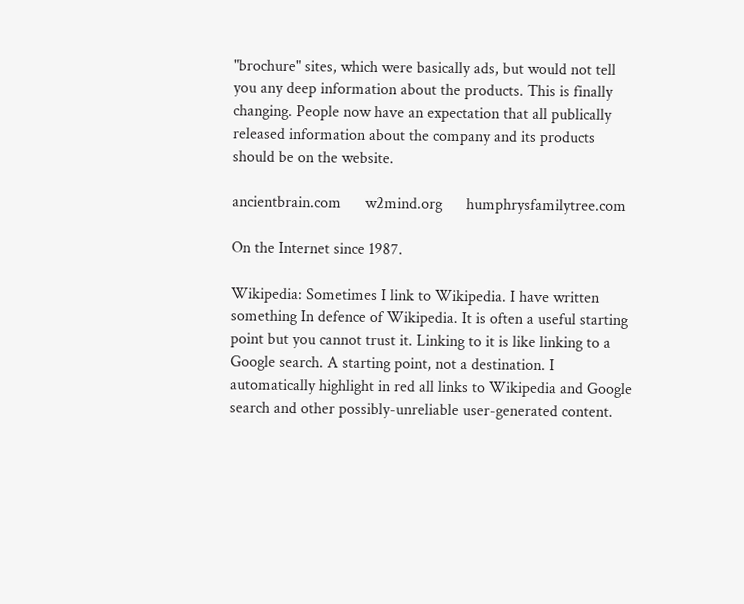"brochure" sites, which were basically ads, but would not tell you any deep information about the products. This is finally changing. People now have an expectation that all publically released information about the company and its products should be on the website.

ancientbrain.com      w2mind.org      humphrysfamilytree.com

On the Internet since 1987.

Wikipedia: Sometimes I link to Wikipedia. I have written something In defence of Wikipedia. It is often a useful starting point but you cannot trust it. Linking to it is like linking to a Google search. A starting point, not a destination. I automatically highlight in red all links to Wikipedia and Google search and other possibly-unreliable user-generated content.